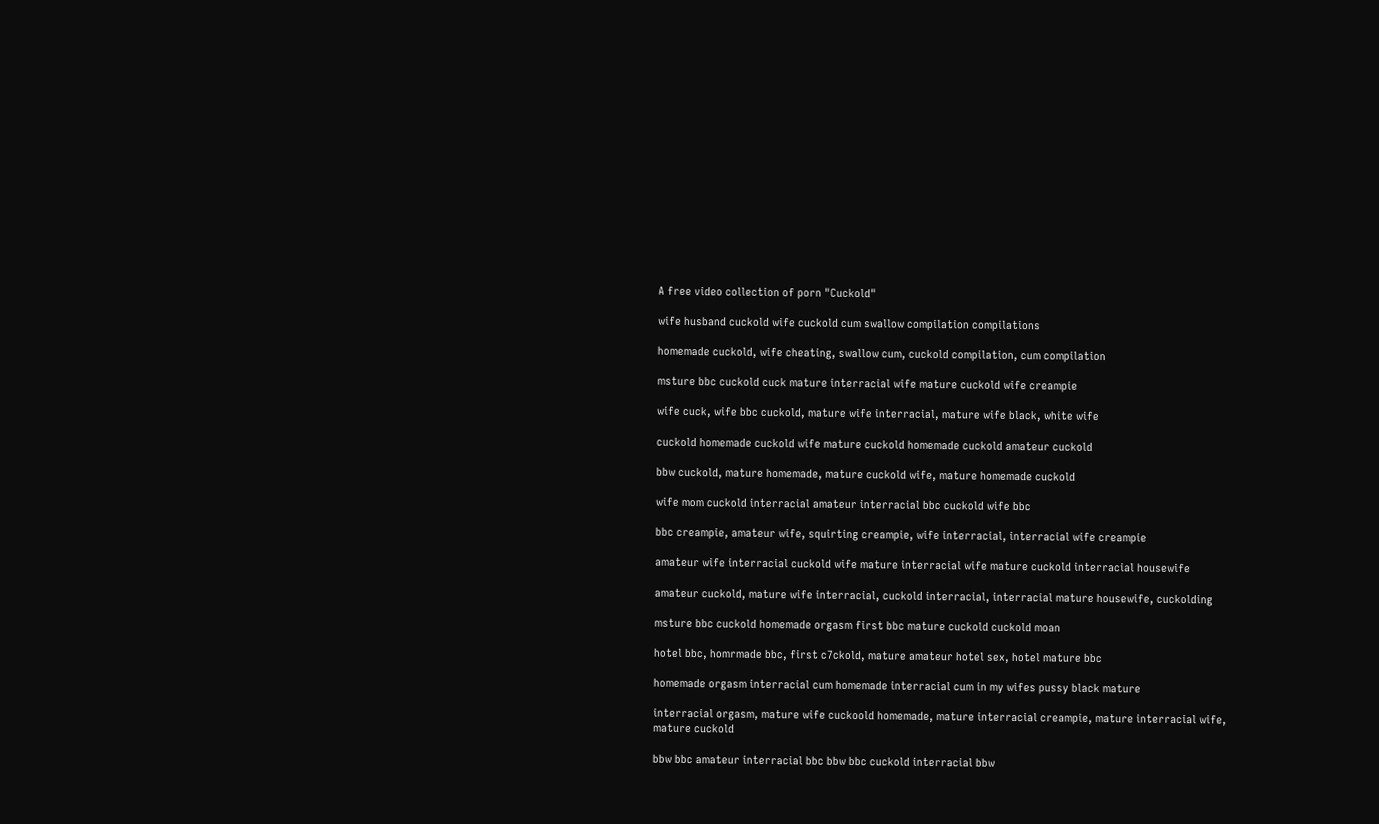A free video collection of porn "Cuckold"

wife husband cuckold wife cuckold cum swallow compilation compilations

homemade cuckold, wife cheating, swallow cum, cuckold compilation, cum compilation

msture bbc cuckold cuck mature interracial wife mature cuckold wife creampie

wife cuck, wife bbc cuckold, mature wife interracial, mature wife black, white wife

cuckold homemade cuckold wife mature cuckold homemade cuckold amateur cuckold

bbw cuckold, mature homemade, mature cuckold wife, mature homemade cuckold

wife mom cuckold interracial amateur interracial bbc cuckold wife bbc

bbc creampie, amateur wife, squirting creampie, wife interracial, interracial wife creampie

amateur wife interracial cuckold wife mature interracial wife mature cuckold interracial housewife

amateur cuckold, mature wife interracial, cuckold interracial, interracial mature housewife, cuckolding

msture bbc cuckold homemade orgasm first bbc mature cuckold cuckold moan

hotel bbc, homrmade bbc, first c7ckold, mature amateur hotel sex, hotel mature bbc

homemade orgasm interracial cum homemade interracial cum in my wifes pussy black mature

interracial orgasm, mature wife cuckoold homemade, mature interracial creampie, mature interracial wife, mature cuckold

bbw bbc amateur interracial bbc bbw bbc cuckold interracial bbw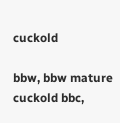cuckold

bbw, bbw mature cuckold bbc,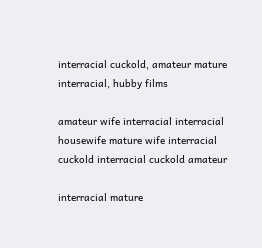interracial cuckold, amateur mature interracial, hubby films

amateur wife interracial interracial housewife mature wife interracial cuckold interracial cuckold amateur

interracial mature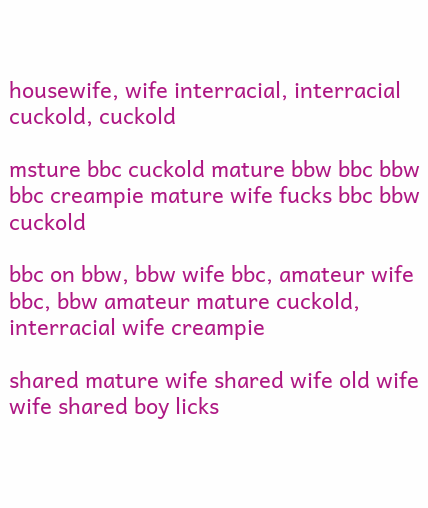housewife, wife interracial, interracial cuckold, cuckold

msture bbc cuckold mature bbw bbc bbw bbc creampie mature wife fucks bbc bbw cuckold

bbc on bbw, bbw wife bbc, amateur wife bbc, bbw amateur mature cuckold, interracial wife creampie

shared mature wife shared wife old wife wife shared boy licks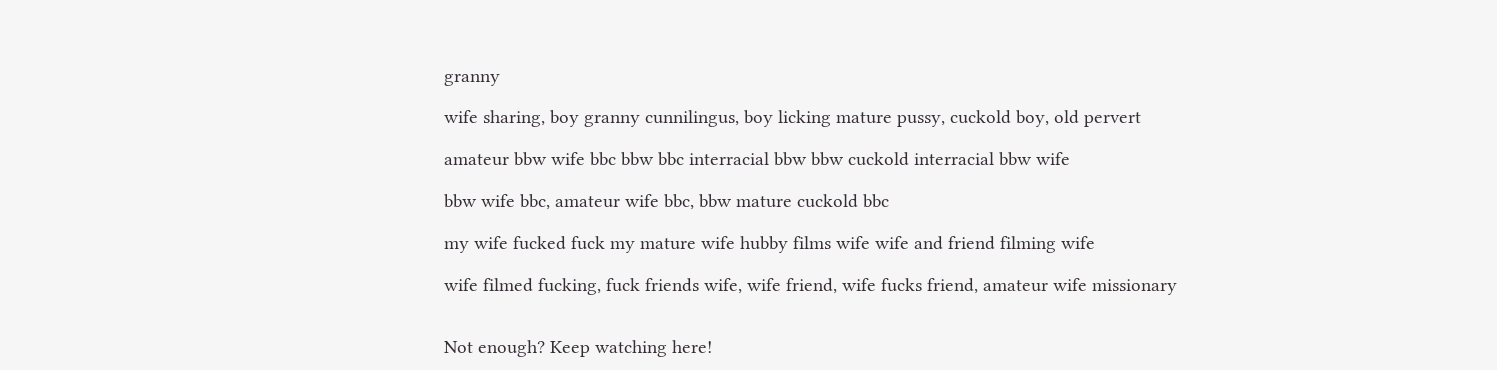granny

wife sharing, boy granny cunnilingus, boy licking mature pussy, cuckold boy, old pervert

amateur bbw wife bbc bbw bbc interracial bbw bbw cuckold interracial bbw wife

bbw wife bbc, amateur wife bbc, bbw mature cuckold bbc

my wife fucked fuck my mature wife hubby films wife wife and friend filming wife

wife filmed fucking, fuck friends wife, wife friend, wife fucks friend, amateur wife missionary


Not enough? Keep watching here!